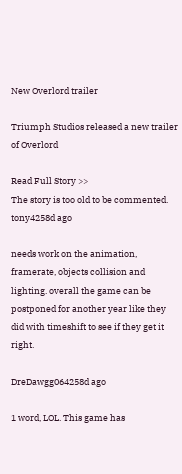New Overlord trailer

Triumph Studios released a new trailer of Overlord

Read Full Story >>
The story is too old to be commented.
tony4258d ago

needs work on the animation, framerate, objects collision and lighting. overall the game can be postponed for another year like they did with timeshift to see if they get it right.

DreDawgg064258d ago

1 word, LOL. This game has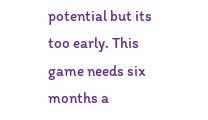potential but its too early. This game needs six months a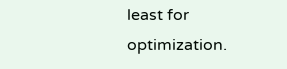least for optimization.